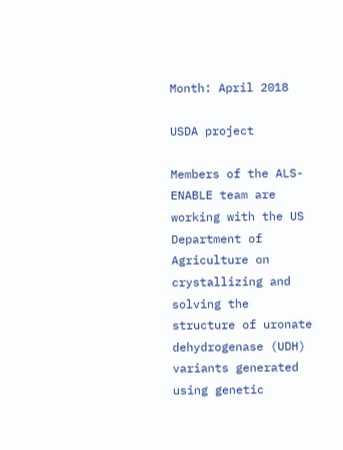Month: April 2018

USDA project

Members of the ALS-ENABLE team are working with the US Department of Agriculture on crystallizing and solving the structure of uronate dehydrogenase (UDH) variants generated using genetic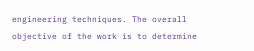engineering techniques. The overall objective of the work is to determine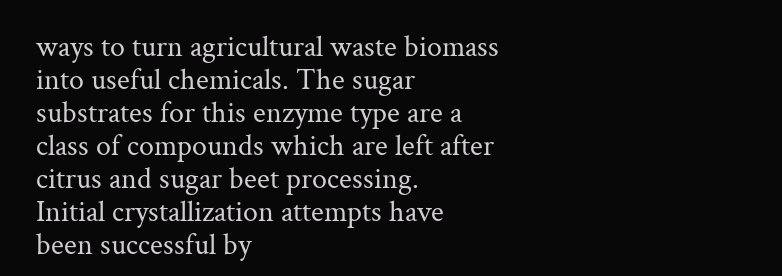ways to turn agricultural waste biomass into useful chemicals. The sugar substrates for this enzyme type are a class of compounds which are left after citrus and sugar beet processing.
Initial crystallization attempts have been successful by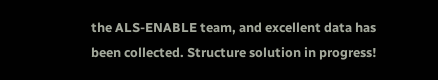the ALS-ENABLE team, and excellent data has been collected. Structure solution in progress!